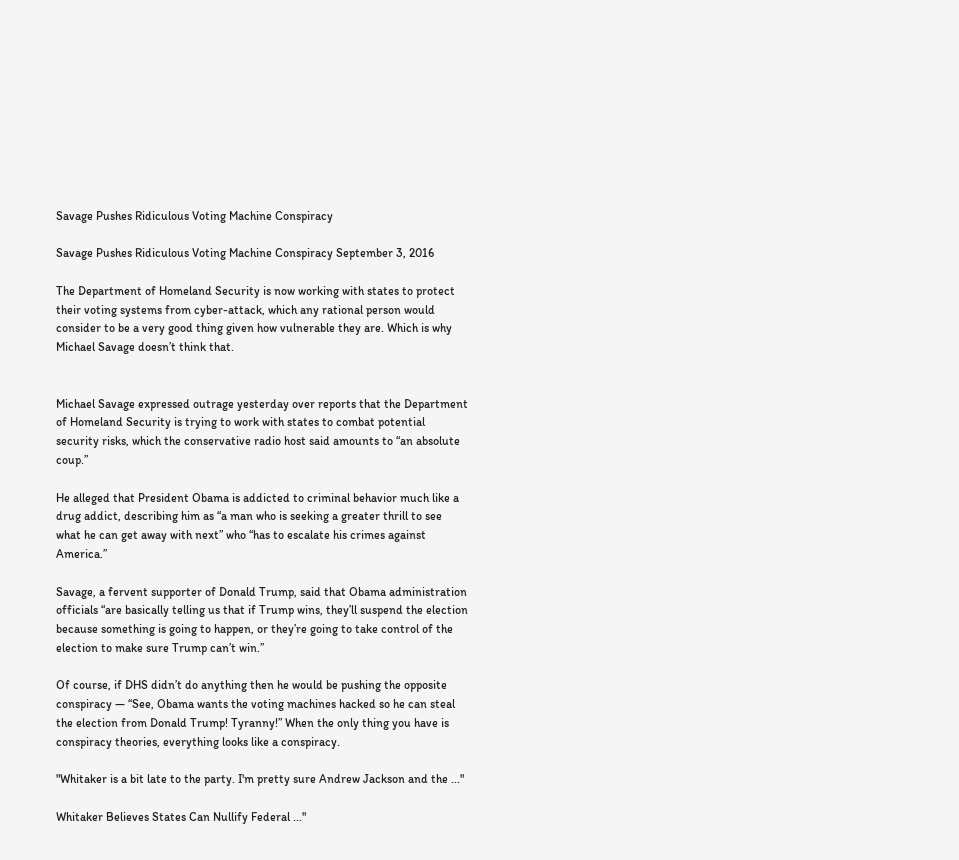Savage Pushes Ridiculous Voting Machine Conspiracy

Savage Pushes Ridiculous Voting Machine Conspiracy September 3, 2016

The Department of Homeland Security is now working with states to protect their voting systems from cyber-attack, which any rational person would consider to be a very good thing given how vulnerable they are. Which is why Michael Savage doesn’t think that.


Michael Savage expressed outrage yesterday over reports that the Department of Homeland Security is trying to work with states to combat potential security risks, which the conservative radio host said amounts to “an absolute coup.”

He alleged that President Obama is addicted to criminal behavior much like a drug addict, describing him as “a man who is seeking a greater thrill to see what he can get away with next” who “has to escalate his crimes against America.”

Savage, a fervent supporter of Donald Trump, said that Obama administration officials “are basically telling us that if Trump wins, they’ll suspend the election because something is going to happen, or they’re going to take control of the election to make sure Trump can’t win.”

Of course, if DHS didn’t do anything then he would be pushing the opposite conspiracy — “See, Obama wants the voting machines hacked so he can steal the election from Donald Trump! Tyranny!” When the only thing you have is conspiracy theories, everything looks like a conspiracy.

"Whitaker is a bit late to the party. I'm pretty sure Andrew Jackson and the ..."

Whitaker Believes States Can Nullify Federal ..."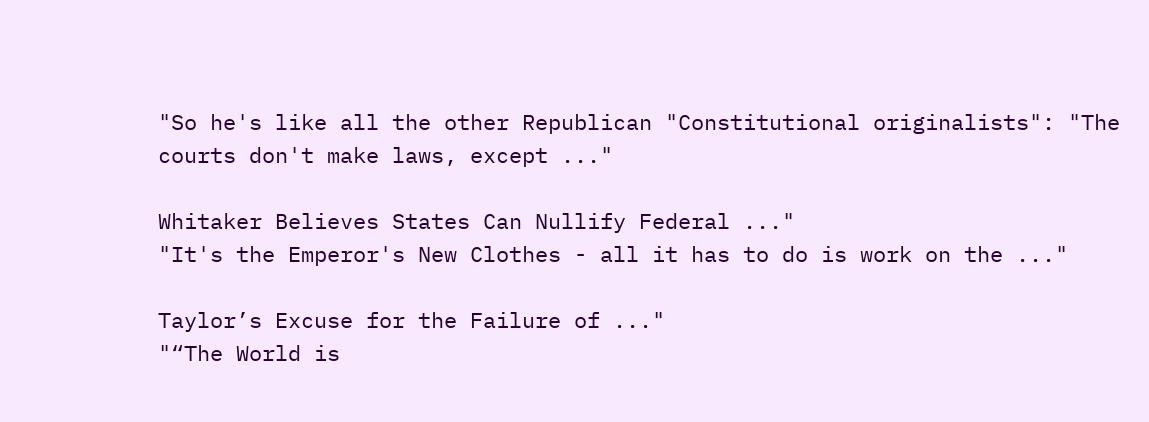"So he's like all the other Republican "Constitutional originalists": "The courts don't make laws, except ..."

Whitaker Believes States Can Nullify Federal ..."
"It's the Emperor's New Clothes - all it has to do is work on the ..."

Taylor’s Excuse for the Failure of ..."
"“The World is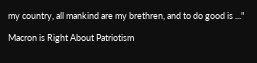my country, all mankind are my brethren, and to do good is ..."

Macron is Right About Patriotism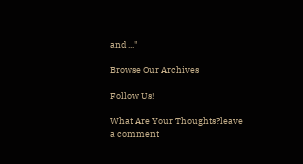and ..."

Browse Our Archives

Follow Us!

What Are Your Thoughts?leave a comment